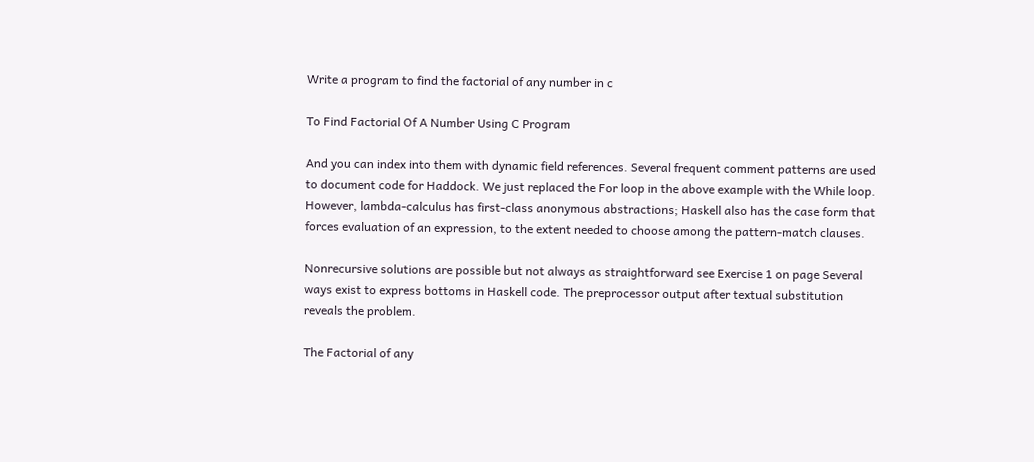Write a program to find the factorial of any number in c

To Find Factorial Of A Number Using C Program

And you can index into them with dynamic field references. Several frequent comment patterns are used to document code for Haddock. We just replaced the For loop in the above example with the While loop. However, lambda-calculus has first-class anonymous abstractions; Haskell also has the case form that forces evaluation of an expression, to the extent needed to choose among the pattern-match clauses.

Nonrecursive solutions are possible but not always as straightforward see Exercise 1 on page Several ways exist to express bottoms in Haskell code. The preprocessor output after textual substitution reveals the problem.

The Factorial of any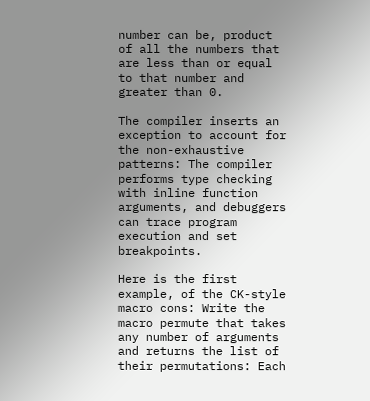number can be, product of all the numbers that are less than or equal to that number and greater than 0.

The compiler inserts an exception to account for the non-exhaustive patterns: The compiler performs type checking with inline function arguments, and debuggers can trace program execution and set breakpoints.

Here is the first example, of the CK-style macro cons: Write the macro permute that takes any number of arguments and returns the list of their permutations: Each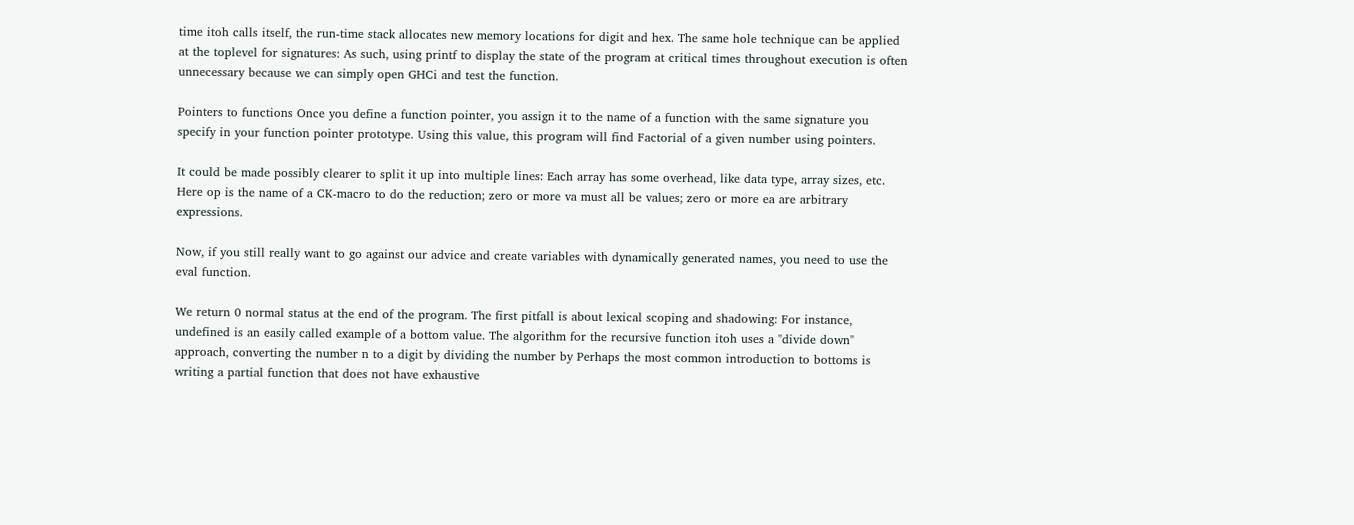time itoh calls itself, the run-time stack allocates new memory locations for digit and hex. The same hole technique can be applied at the toplevel for signatures: As such, using printf to display the state of the program at critical times throughout execution is often unnecessary because we can simply open GHCi and test the function.

Pointers to functions Once you define a function pointer, you assign it to the name of a function with the same signature you specify in your function pointer prototype. Using this value, this program will find Factorial of a given number using pointers.

It could be made possibly clearer to split it up into multiple lines: Each array has some overhead, like data type, array sizes, etc. Here op is the name of a CK-macro to do the reduction; zero or more va must all be values; zero or more ea are arbitrary expressions.

Now, if you still really want to go against our advice and create variables with dynamically generated names, you need to use the eval function.

We return 0 normal status at the end of the program. The first pitfall is about lexical scoping and shadowing: For instance, undefined is an easily called example of a bottom value. The algorithm for the recursive function itoh uses a "divide down" approach, converting the number n to a digit by dividing the number by Perhaps the most common introduction to bottoms is writing a partial function that does not have exhaustive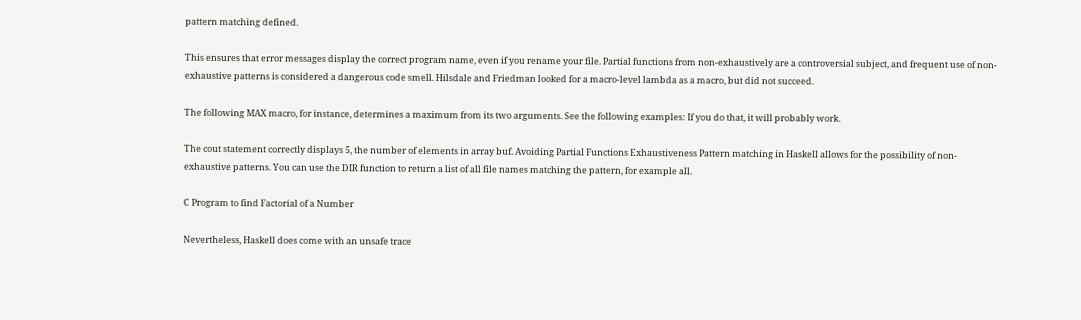pattern matching defined.

This ensures that error messages display the correct program name, even if you rename your file. Partial functions from non-exhaustively are a controversial subject, and frequent use of non-exhaustive patterns is considered a dangerous code smell. Hilsdale and Friedman looked for a macro-level lambda as a macro, but did not succeed.

The following MAX macro, for instance, determines a maximum from its two arguments. See the following examples: If you do that, it will probably work.

The cout statement correctly displays 5, the number of elements in array buf. Avoiding Partial Functions Exhaustiveness Pattern matching in Haskell allows for the possibility of non-exhaustive patterns. You can use the DIR function to return a list of all file names matching the pattern, for example all.

C Program to find Factorial of a Number

Nevertheless, Haskell does come with an unsafe trace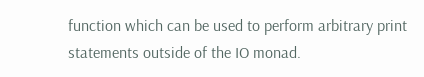function which can be used to perform arbitrary print statements outside of the IO monad.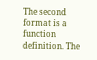The second format is a function definition. The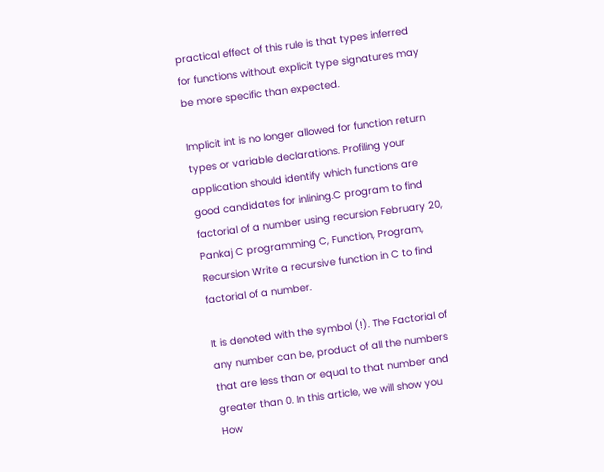practical effect of this rule is that types inferred for functions without explicit type signatures may be more specific than expected.

Implicit int is no longer allowed for function return types or variable declarations. Profiling your application should identify which functions are good candidates for inlining.C program to find factorial of a number using recursion February 20, Pankaj C programming C, Function, Program, Recursion Write a recursive function in C to find factorial of a number.

It is denoted with the symbol (!). The Factorial of any number can be, product of all the numbers that are less than or equal to that number and greater than 0. In this article, we will show you How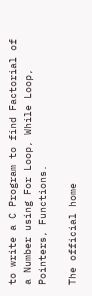to write a C Program to find Factorial of a Number using For Loop, While Loop, Pointers, Functions.

The official home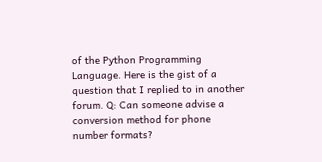of the Python Programming Language. Here is the gist of a question that I replied to in another forum. Q: Can someone advise a conversion method for phone number formats?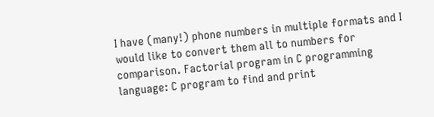I have (many!) phone numbers in multiple formats and I would like to convert them all to numbers for comparison. Factorial program in C programming language: C program to find and print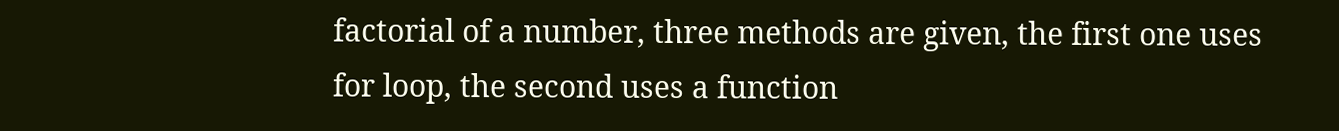factorial of a number, three methods are given, the first one uses for loop, the second uses a function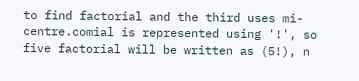to find factorial and the third uses mi-centre.comial is represented using '!', so five factorial will be written as (5!), n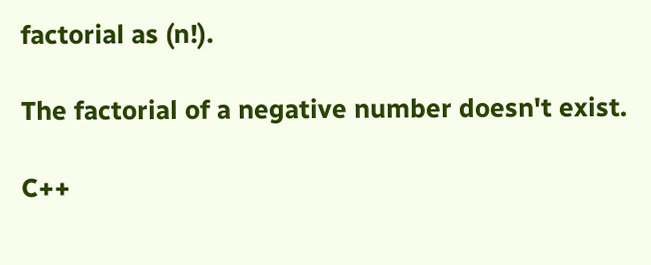factorial as (n!).

The factorial of a negative number doesn't exist.

C++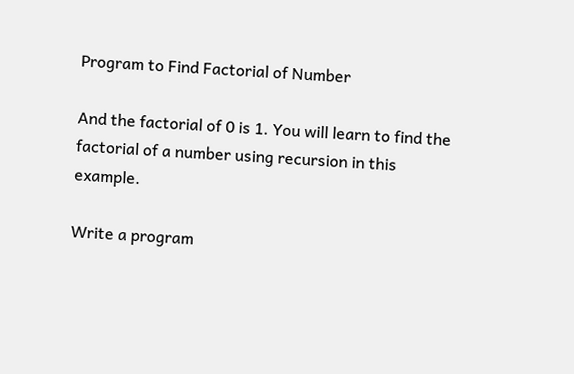Program to Find Factorial of Number

And the factorial of 0 is 1. You will learn to find the factorial of a number using recursion in this example.

Write a program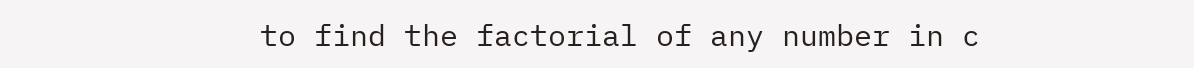to find the factorial of any number in c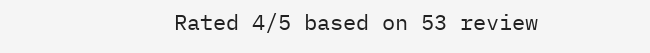Rated 4/5 based on 53 review